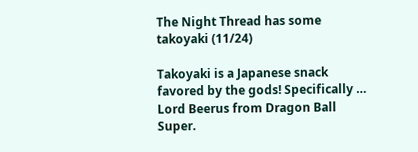The Night Thread has some takoyaki (11/24)

Takoyaki is a Japanese snack favored by the gods! Specifically … Lord Beerus from Dragon Ball Super.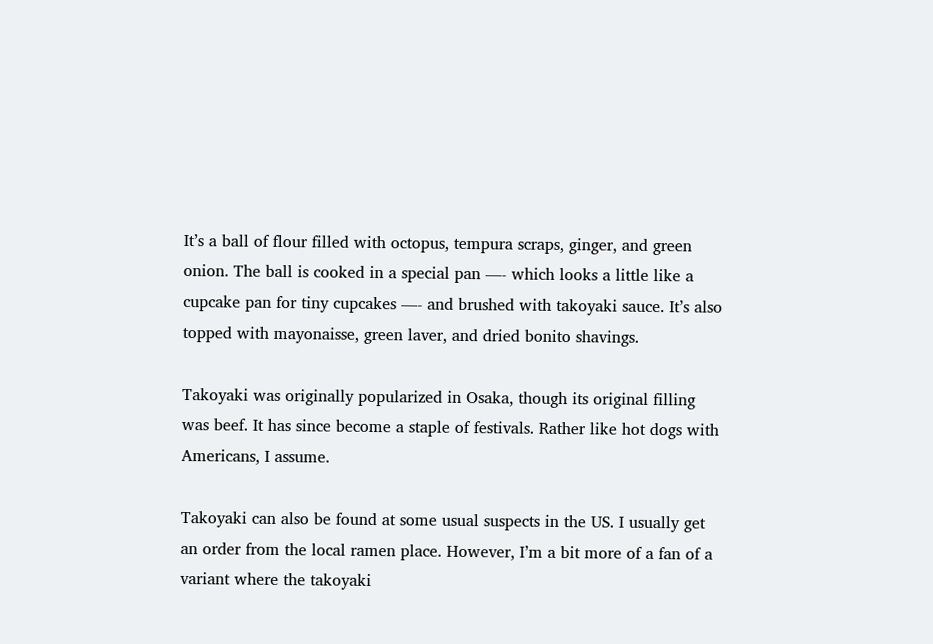It’s a ball of flour filled with octopus, tempura scraps, ginger, and green onion. The ball is cooked in a special pan —- which looks a little like a cupcake pan for tiny cupcakes —- and brushed with takoyaki sauce. It’s also topped with mayonaisse, green laver, and dried bonito shavings.

Takoyaki was originally popularized in Osaka, though its original filling was beef. It has since become a staple of festivals. Rather like hot dogs with Americans, I assume.

Takoyaki can also be found at some usual suspects in the US. I usually get an order from the local ramen place. However, I’m a bit more of a fan of a variant where the takoyaki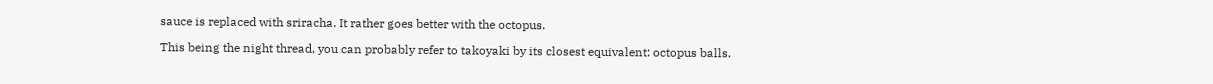sauce is replaced with sriracha. It rather goes better with the octopus.

This being the night thread, you can probably refer to takoyaki by its closest equivalent: octopus balls.